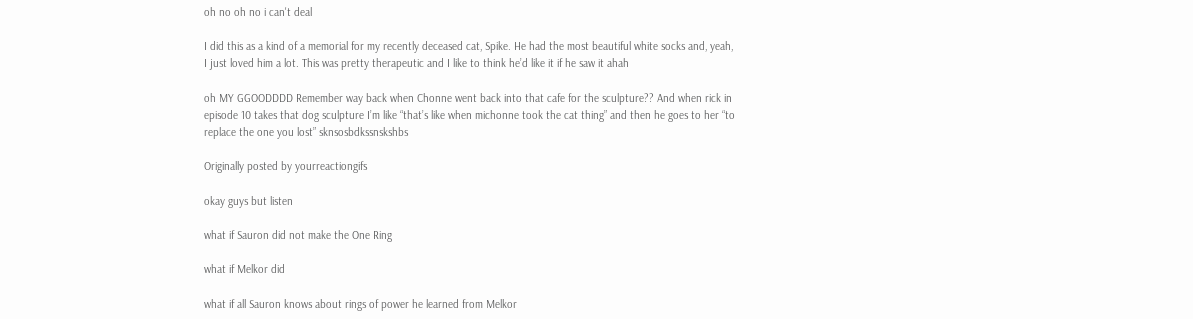oh no oh no i can't deal

I did this as a kind of a memorial for my recently deceased cat, Spike. He had the most beautiful white socks and, yeah, I just loved him a lot. This was pretty therapeutic and I like to think he’d like it if he saw it ahah

oh MY GGOODDDD Remember way back when Chonne went back into that cafe for the sculpture?? And when rick in episode 10 takes that dog sculpture I’m like “that’s like when michonne took the cat thing” and then he goes to her “to replace the one you lost” sknsosbdkssnskshbs

Originally posted by yourreactiongifs

okay guys but listen

what if Sauron did not make the One Ring

what if Melkor did

what if all Sauron knows about rings of power he learned from Melkor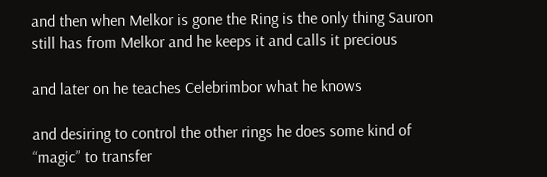and then when Melkor is gone the Ring is the only thing Sauron still has from Melkor and he keeps it and calls it precious

and later on he teaches Celebrimbor what he knows

and desiring to control the other rings he does some kind of “magic” to transfer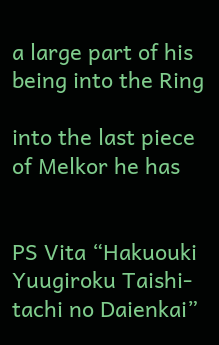a large part of his being into the Ring

into the last piece of Melkor he has


PS Vita “Hakuouki Yuugiroku Taishi-tachi no Daienkai”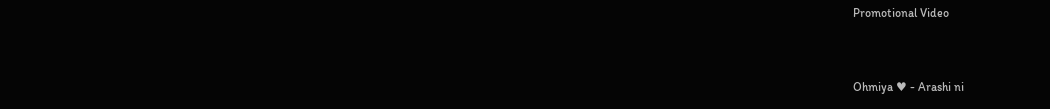Promotional Video


Ohmiya ♥ - Arashi ni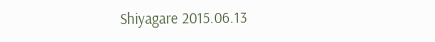Shiyagare 2015.06.13